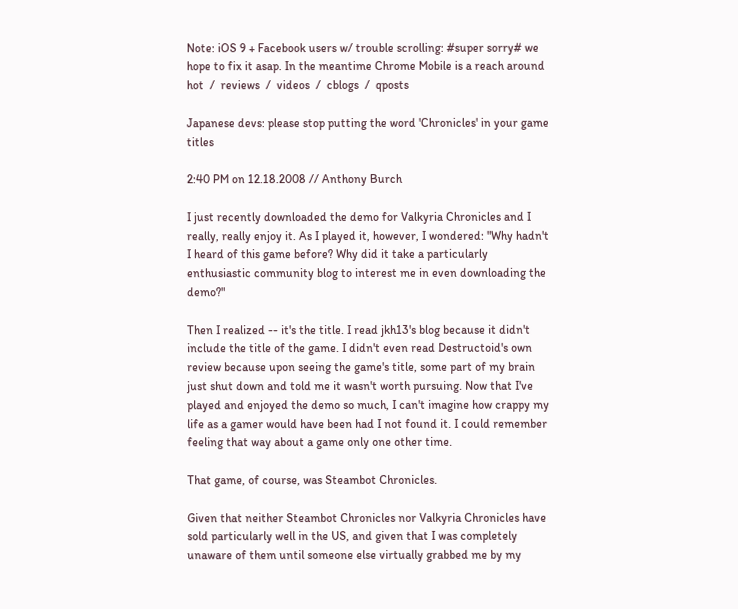Note: iOS 9 + Facebook users w/ trouble scrolling: #super sorry# we hope to fix it asap. In the meantime Chrome Mobile is a reach around
hot  /  reviews  /  videos  /  cblogs  /  qposts

Japanese devs: please stop putting the word 'Chronicles' in your game titles

2:40 PM on 12.18.2008 // Anthony Burch

I just recently downloaded the demo for Valkyria Chronicles and I really, really enjoy it. As I played it, however, I wondered: "Why hadn't I heard of this game before? Why did it take a particularly enthusiastic community blog to interest me in even downloading the demo?"

Then I realized -- it's the title. I read jkh13's blog because it didn't include the title of the game. I didn't even read Destructoid's own review because upon seeing the game's title, some part of my brain just shut down and told me it wasn't worth pursuing. Now that I've played and enjoyed the demo so much, I can't imagine how crappy my life as a gamer would have been had I not found it. I could remember feeling that way about a game only one other time.

That game, of course, was Steambot Chronicles.

Given that neither Steambot Chronicles nor Valkyria Chronicles have sold particularly well in the US, and given that I was completely unaware of them until someone else virtually grabbed me by my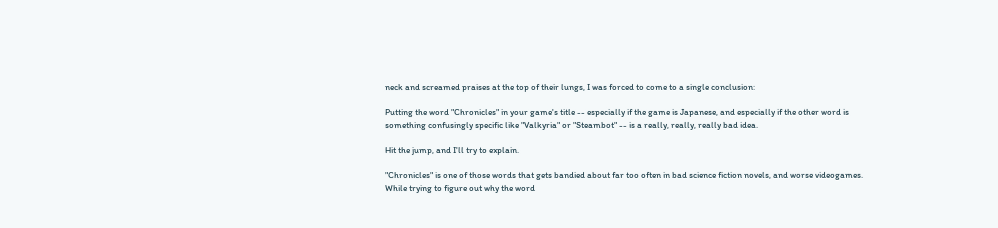neck and screamed praises at the top of their lungs, I was forced to come to a single conclusion:

Putting the word "Chronicles" in your game's title -- especially if the game is Japanese, and especially if the other word is something confusingly specific like "Valkyria" or "Steambot" -- is a really, really, really bad idea.

Hit the jump, and I'll try to explain.

"Chronicles" is one of those words that gets bandied about far too often in bad science fiction novels, and worse videogames. While trying to figure out why the word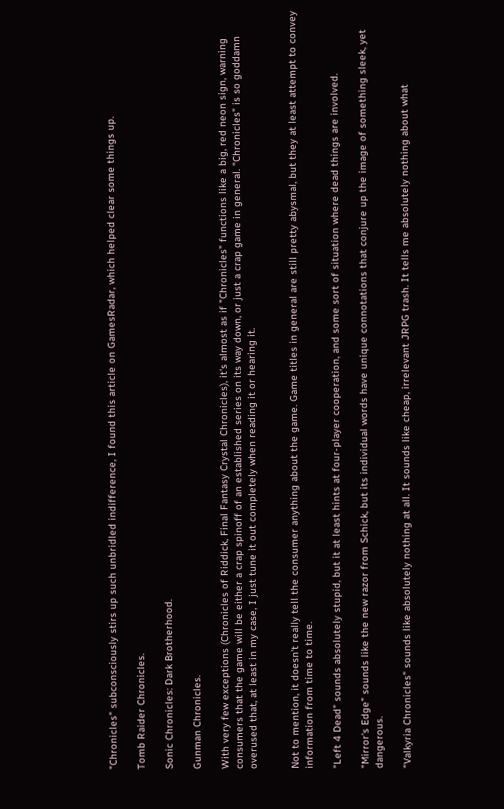"Chronicles" subconsciously stirs up such unbridled indifference, I found this article on GamesRadar, which helped clear some things up.

Tomb Raider Chronicles.

Sonic Chronicles: Dark Brotherhood.

Gunman Chronicles.

With very few exceptions (Chronicles of Riddick, Final Fantasy Crystal Chronicles), it's almost as if "Chronicles" functions like a big, red neon sign, warning consumers that the game will be either a crap spinoff of an established series on its way down, or just a crap game in general. "Chronicles" is so goddamn overused that, at least in my case, I just tune it out completely when reading it or hearing it.


Not to mention, it doesn't really tell the consumer anything about the game. Game titles in general are still pretty abysmal, but they at least attempt to convey information from time to time.

"Left 4 Dead" sounds absolutely stupid, but it at least hints at four-player cooperation, and some sort of situation where dead things are involved.

"Mirror's Edge" sounds like the new razor from Schick, but its individual words have unique connotations that conjure up the image of something sleek, yet dangerous.

"Valkyria Chronicles" sounds like absolutely nothing at all. It sounds like cheap, irrelevant JRPG trash. It tells me absolutely nothing about what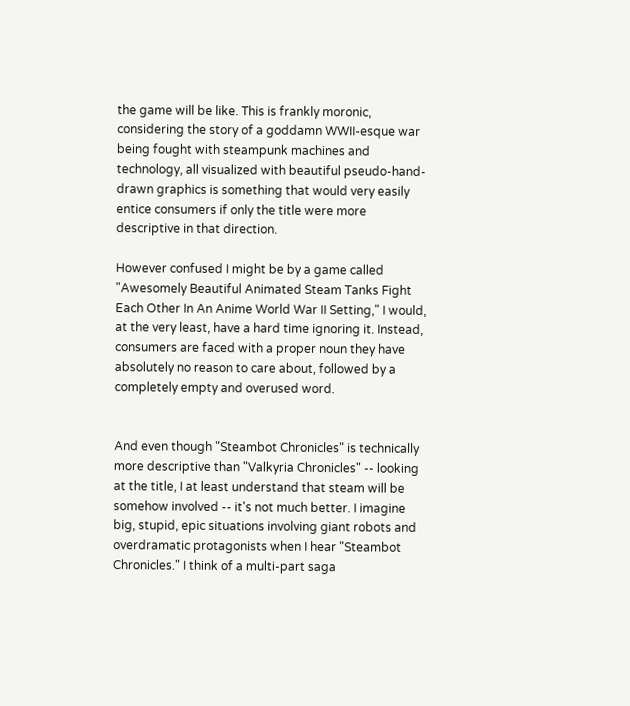the game will be like. This is frankly moronic, considering the story of a goddamn WWII-esque war being fought with steampunk machines and technology, all visualized with beautiful pseudo-hand-drawn graphics is something that would very easily entice consumers if only the title were more descriptive in that direction.

However confused I might be by a game called "Awesomely Beautiful Animated Steam Tanks Fight Each Other In An Anime World War II Setting," I would, at the very least, have a hard time ignoring it. Instead, consumers are faced with a proper noun they have absolutely no reason to care about, followed by a completely empty and overused word.


And even though "Steambot Chronicles" is technically more descriptive than "Valkyria Chronicles" -- looking at the title, I at least understand that steam will be somehow involved -- it's not much better. I imagine big, stupid, epic situations involving giant robots and overdramatic protagonists when I hear "Steambot Chronicles." I think of a multi-part saga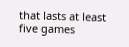that lasts at least five games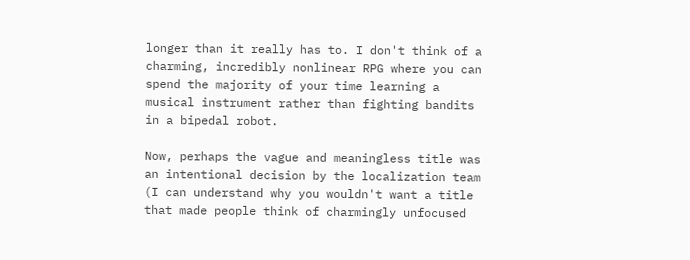longer than it really has to. I don't think of a charming, incredibly nonlinear RPG where you can spend the majority of your time learning a musical instrument rather than fighting bandits in a bipedal robot.

Now, perhaps the vague and meaningless title was an intentional decision by the localization team (I can understand why you wouldn't want a title that made people think of charmingly unfocused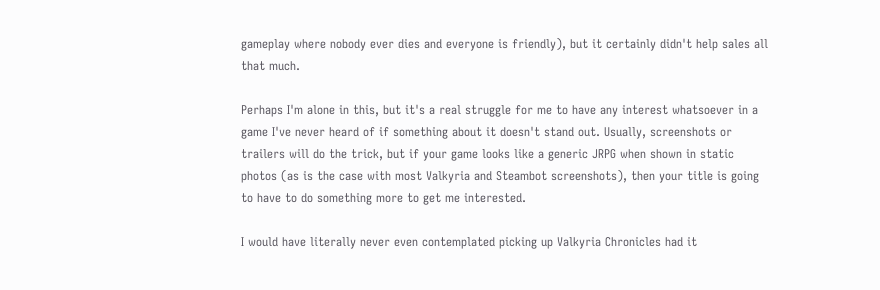gameplay where nobody ever dies and everyone is friendly), but it certainly didn't help sales all that much.

Perhaps I'm alone in this, but it's a real struggle for me to have any interest whatsoever in a game I've never heard of if something about it doesn't stand out. Usually, screenshots or trailers will do the trick, but if your game looks like a generic JRPG when shown in static photos (as is the case with most Valkyria and Steambot screenshots), then your title is going to have to do something more to get me interested.

I would have literally never even contemplated picking up Valkyria Chronicles had it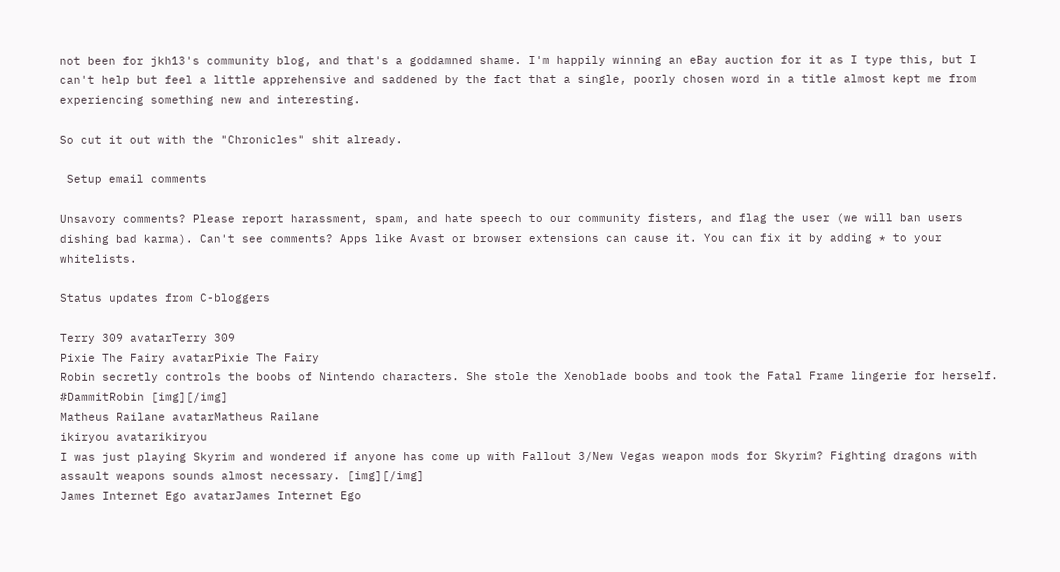not been for jkh13's community blog, and that's a goddamned shame. I'm happily winning an eBay auction for it as I type this, but I can't help but feel a little apprehensive and saddened by the fact that a single, poorly chosen word in a title almost kept me from experiencing something new and interesting.

So cut it out with the "Chronicles" shit already.

 Setup email comments

Unsavory comments? Please report harassment, spam, and hate speech to our community fisters, and flag the user (we will ban users dishing bad karma). Can't see comments? Apps like Avast or browser extensions can cause it. You can fix it by adding * to your whitelists.

Status updates from C-bloggers

Terry 309 avatarTerry 309
Pixie The Fairy avatarPixie The Fairy
Robin secretly controls the boobs of Nintendo characters. She stole the Xenoblade boobs and took the Fatal Frame lingerie for herself. #DammitRobin [img][/img]
Matheus Railane avatarMatheus Railane
ikiryou avatarikiryou
I was just playing Skyrim and wondered if anyone has come up with Fallout 3/New Vegas weapon mods for Skyrim? Fighting dragons with assault weapons sounds almost necessary. [img][/img]
James Internet Ego avatarJames Internet Ego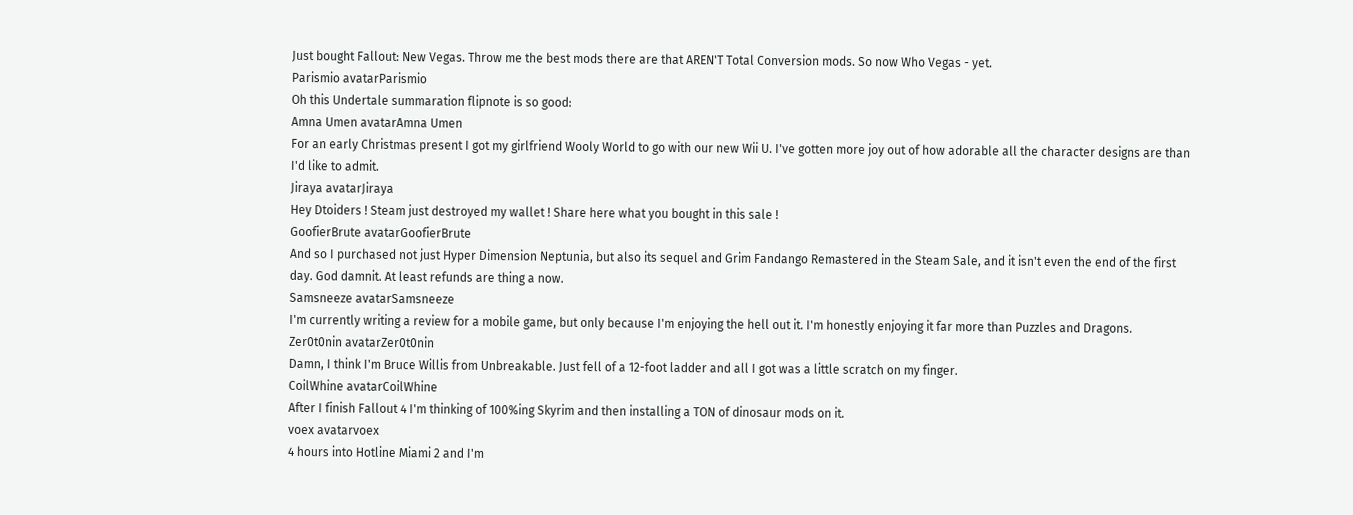Just bought Fallout: New Vegas. Throw me the best mods there are that AREN'T Total Conversion mods. So now Who Vegas - yet.
Parismio avatarParismio
Oh this Undertale summaration flipnote is so good:
Amna Umen avatarAmna Umen
For an early Christmas present I got my girlfriend Wooly World to go with our new Wii U. I've gotten more joy out of how adorable all the character designs are than I'd like to admit.
Jiraya avatarJiraya
Hey Dtoiders ! Steam just destroyed my wallet ! Share here what you bought in this sale !
GoofierBrute avatarGoofierBrute
And so I purchased not just Hyper Dimension Neptunia, but also its sequel and Grim Fandango Remastered in the Steam Sale, and it isn't even the end of the first day. God damnit. At least refunds are thing a now.
Samsneeze avatarSamsneeze
I'm currently writing a review for a mobile game, but only because I'm enjoying the hell out it. I'm honestly enjoying it far more than Puzzles and Dragons.
Zer0t0nin avatarZer0t0nin
Damn, I think I'm Bruce Willis from Unbreakable. Just fell of a 12-foot ladder and all I got was a little scratch on my finger.
CoilWhine avatarCoilWhine
After I finish Fallout 4 I'm thinking of 100%ing Skyrim and then installing a TON of dinosaur mods on it.
voex avatarvoex
4 hours into Hotline Miami 2 and I'm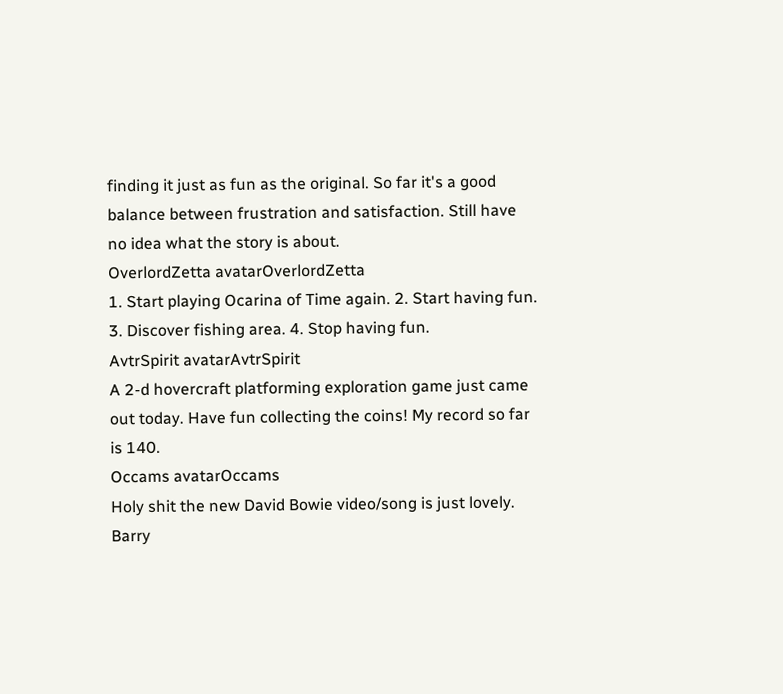finding it just as fun as the original. So far it's a good balance between frustration and satisfaction. Still have no idea what the story is about.
OverlordZetta avatarOverlordZetta
1. Start playing Ocarina of Time again. 2. Start having fun. 3. Discover fishing area. 4. Stop having fun.
AvtrSpirit avatarAvtrSpirit
A 2-d hovercraft platforming exploration game just came out today. Have fun collecting the coins! My record so far is 140.
Occams avatarOccams
Holy shit the new David Bowie video/song is just lovely.
Barry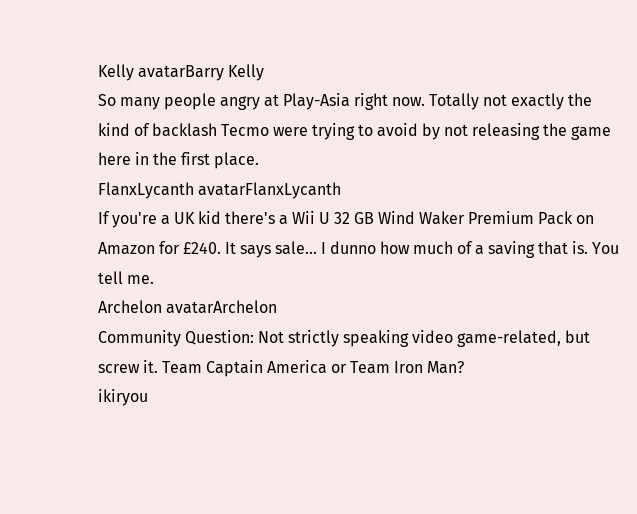Kelly avatarBarry Kelly
So many people angry at Play-Asia right now. Totally not exactly the kind of backlash Tecmo were trying to avoid by not releasing the game here in the first place.
FlanxLycanth avatarFlanxLycanth
If you're a UK kid there's a Wii U 32 GB Wind Waker Premium Pack on Amazon for £240. It says sale... I dunno how much of a saving that is. You tell me.
Archelon avatarArchelon
Community Question: Not strictly speaking video game-related, but screw it. Team Captain America or Team Iron Man?
ikiryou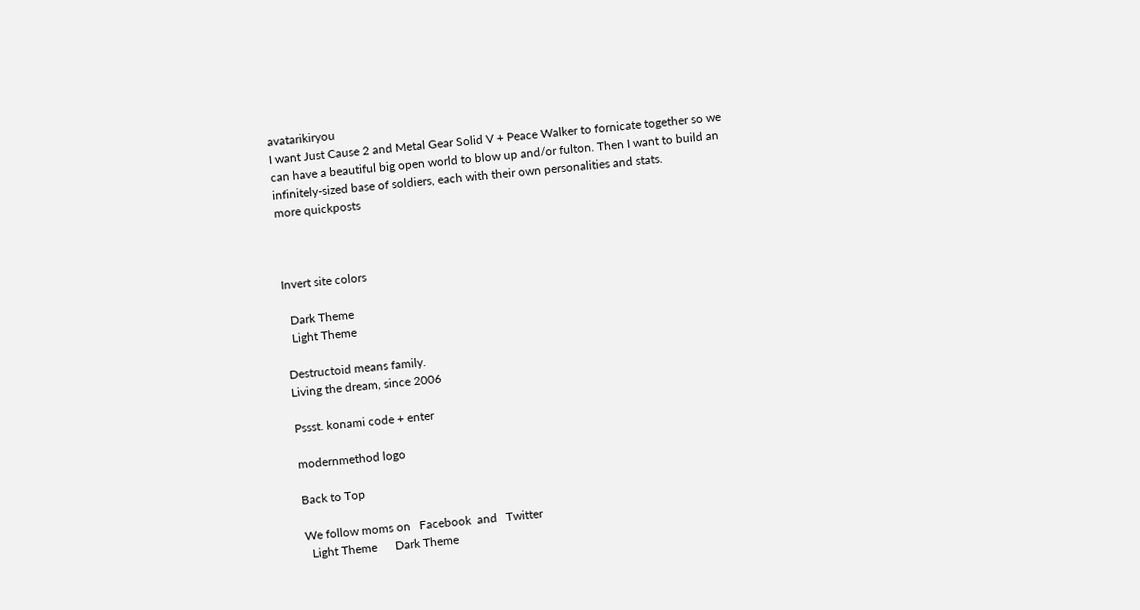avatarikiryou
I want Just Cause 2 and Metal Gear Solid V + Peace Walker to fornicate together so we can have a beautiful big open world to blow up and/or fulton. Then I want to build an infinitely-sized base of soldiers, each with their own personalities and stats.
more quickposts



Invert site colors

  Dark Theme
  Light Theme

Destructoid means family.
Living the dream, since 2006

Pssst. konami code + enter

modernmethod logo

Back to Top

We follow moms on   Facebook  and   Twitter
  Light Theme      Dark Theme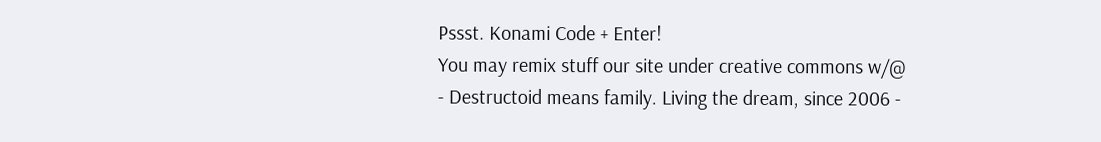Pssst. Konami Code + Enter!
You may remix stuff our site under creative commons w/@
- Destructoid means family. Living the dream, since 2006 -